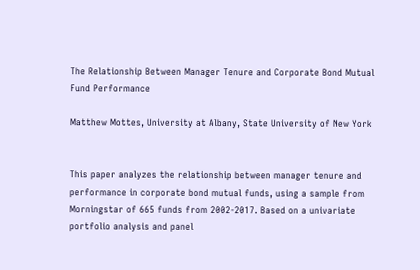The Relationship Between Manager Tenure and Corporate Bond Mutual Fund Performance

Matthew Mottes, University at Albany, State University of New York


This paper analyzes the relationship between manager tenure and performance in corporate bond mutual funds, using a sample from Morningstar of 665 funds from 2002-2017. Based on a univariate portfolio analysis and panel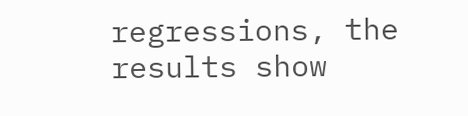regressions, the results show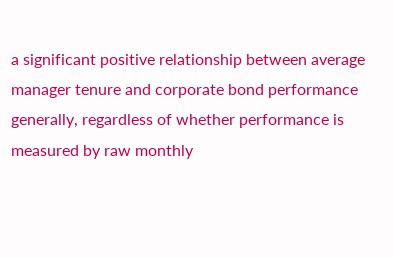a significant positive relationship between average manager tenure and corporate bond performance generally, regardless of whether performance is measured by raw monthly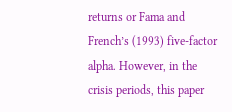returns or Fama and French’s (1993) five-factor alpha. However, in the crisis periods, this paper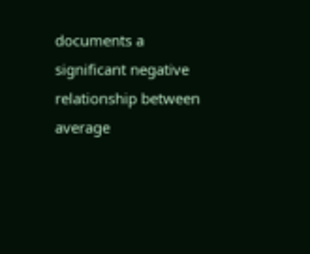documents a significant negative relationship between average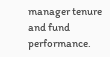manager tenure and fund performance.